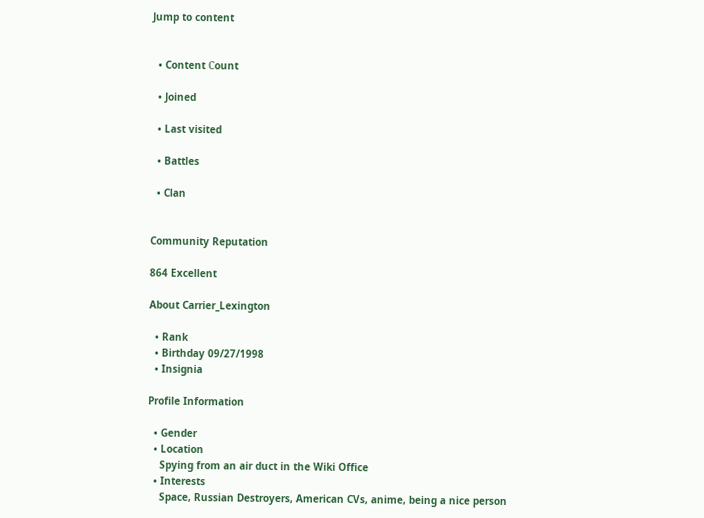Jump to content


  • Content Сount

  • Joined

  • Last visited

  • Battles

  • Clan


Community Reputation

864 Excellent

About Carrier_Lexington

  • Rank
  • Birthday 09/27/1998
  • Insignia

Profile Information

  • Gender
  • Location
    Spying from an air duct in the Wiki Office
  • Interests
    Space, Russian Destroyers, American CVs, anime, being a nice person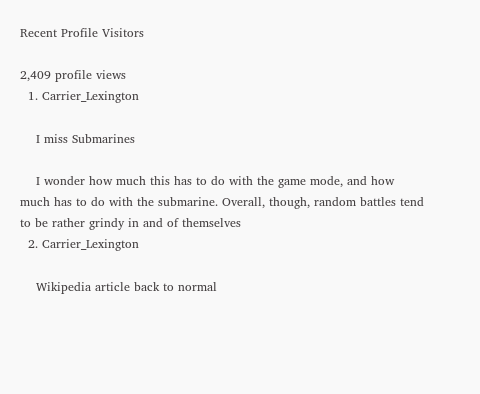Recent Profile Visitors

2,409 profile views
  1. Carrier_Lexington

    I miss Submarines

    I wonder how much this has to do with the game mode, and how much has to do with the submarine. Overall, though, random battles tend to be rather grindy in and of themselves
  2. Carrier_Lexington

    Wikipedia article back to normal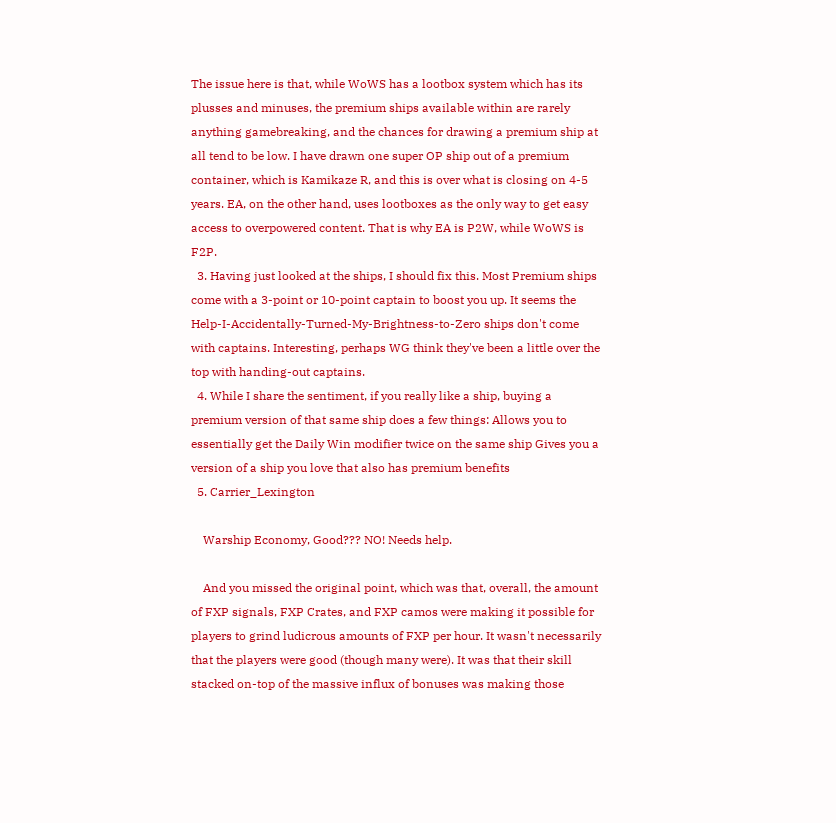The issue here is that, while WoWS has a lootbox system which has its plusses and minuses, the premium ships available within are rarely anything gamebreaking, and the chances for drawing a premium ship at all tend to be low. I have drawn one super OP ship out of a premium container, which is Kamikaze R, and this is over what is closing on 4-5 years. EA, on the other hand, uses lootboxes as the only way to get easy access to overpowered content. That is why EA is P2W, while WoWS is F2P.
  3. Having just looked at the ships, I should fix this. Most Premium ships come with a 3-point or 10-point captain to boost you up. It seems the Help-I-Accidentally-Turned-My-Brightness-to-Zero ships don't come with captains. Interesting, perhaps WG think they've been a little over the top with handing-out captains.
  4. While I share the sentiment, if you really like a ship, buying a premium version of that same ship does a few things: Allows you to essentially get the Daily Win modifier twice on the same ship Gives you a version of a ship you love that also has premium benefits
  5. Carrier_Lexington

    Warship Economy, Good??? NO! Needs help.

    And you missed the original point, which was that, overall, the amount of FXP signals, FXP Crates, and FXP camos were making it possible for players to grind ludicrous amounts of FXP per hour. It wasn't necessarily that the players were good (though many were). It was that their skill stacked on-top of the massive influx of bonuses was making those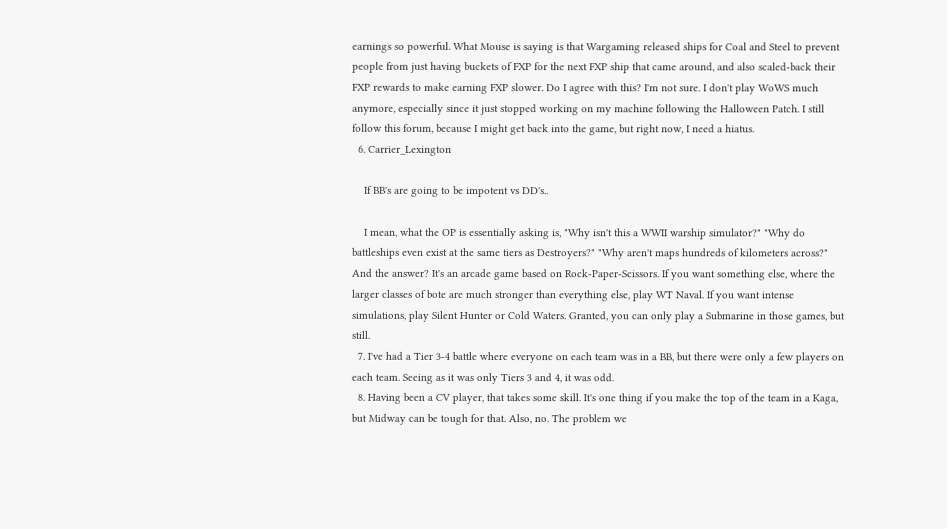earnings so powerful. What Mouse is saying is that Wargaming released ships for Coal and Steel to prevent people from just having buckets of FXP for the next FXP ship that came around, and also scaled-back their FXP rewards to make earning FXP slower. Do I agree with this? I'm not sure. I don't play WoWS much anymore, especially since it just stopped working on my machine following the Halloween Patch. I still follow this forum, because I might get back into the game, but right now, I need a hiatus.
  6. Carrier_Lexington

    If BB's are going to be impotent vs DD's..

    I mean, what the OP is essentially asking is, "Why isn't this a WWII warship simulator?" "Why do battleships even exist at the same tiers as Destroyers?" "Why aren't maps hundreds of kilometers across?" And the answer? It's an arcade game based on Rock-Paper-Scissors. If you want something else, where the larger classes of bote are much stronger than everything else, play WT Naval. If you want intense simulations, play Silent Hunter or Cold Waters. Granted, you can only play a Submarine in those games, but still.
  7. I've had a Tier 3-4 battle where everyone on each team was in a BB, but there were only a few players on each team. Seeing as it was only Tiers 3 and 4, it was odd.
  8. Having been a CV player, that takes some skill. It's one thing if you make the top of the team in a Kaga, but Midway can be tough for that. Also, no. The problem we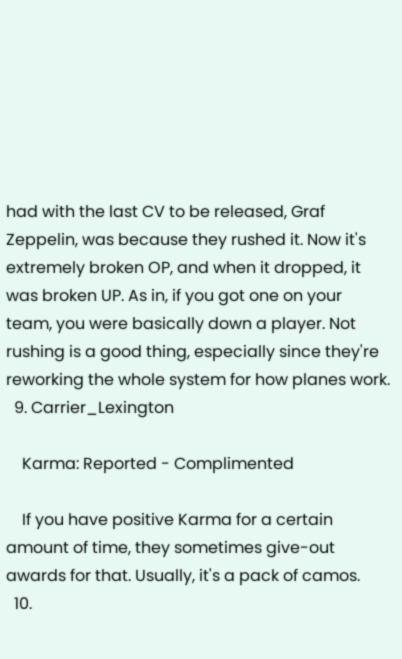had with the last CV to be released, Graf Zeppelin, was because they rushed it. Now it's extremely broken OP, and when it dropped, it was broken UP. As in, if you got one on your team, you were basically down a player. Not rushing is a good thing, especially since they're reworking the whole system for how planes work.
  9. Carrier_Lexington

    Karma: Reported - Complimented

    If you have positive Karma for a certain amount of time, they sometimes give-out awards for that. Usually, it's a pack of camos.
  10.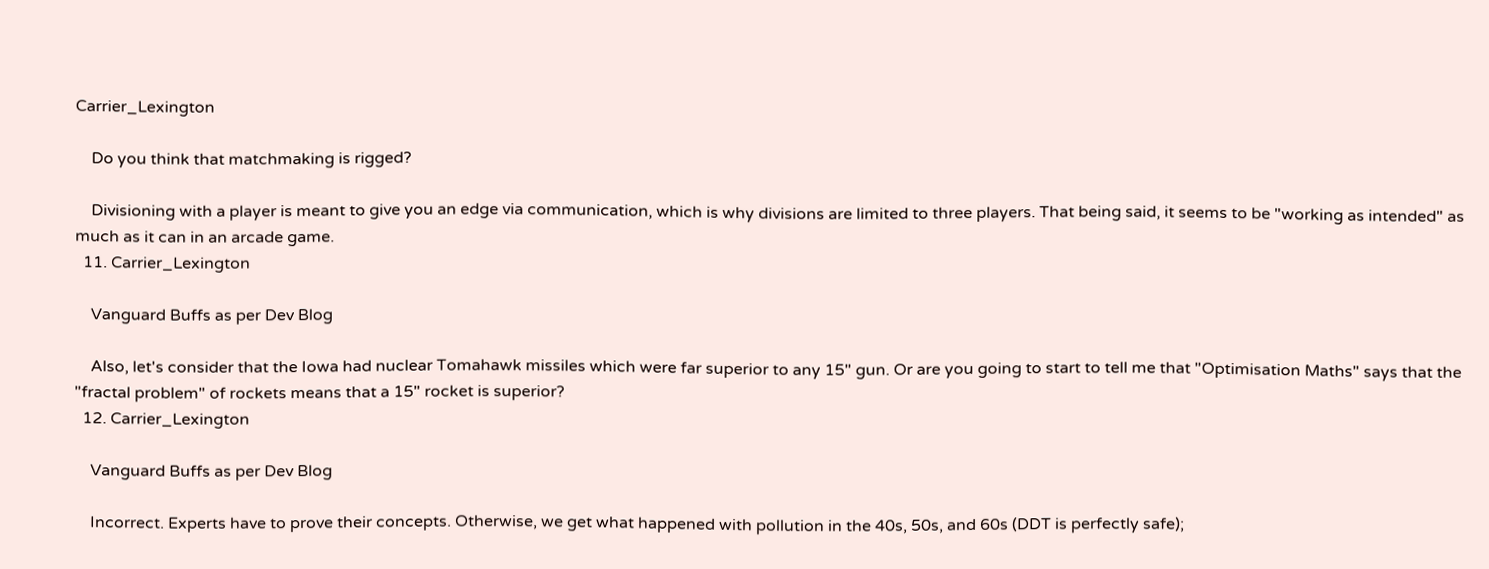Carrier_Lexington

    Do you think that matchmaking is rigged?

    Divisioning with a player is meant to give you an edge via communication, which is why divisions are limited to three players. That being said, it seems to be "working as intended" as much as it can in an arcade game.
  11. Carrier_Lexington

    Vanguard Buffs as per Dev Blog

    Also, let's consider that the Iowa had nuclear Tomahawk missiles which were far superior to any 15" gun. Or are you going to start to tell me that "Optimisation Maths" says that the "fractal problem" of rockets means that a 15" rocket is superior?
  12. Carrier_Lexington

    Vanguard Buffs as per Dev Blog

    Incorrect. Experts have to prove their concepts. Otherwise, we get what happened with pollution in the 40s, 50s, and 60s (DDT is perfectly safe);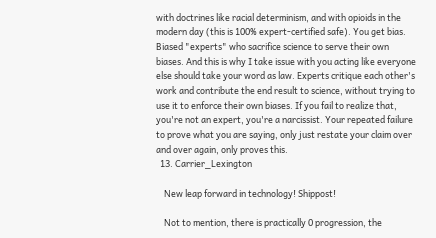with doctrines like racial determinism, and with opioids in the modern day (this is 100% expert-certified safe). You get bias. Biased "experts" who sacrifice science to serve their own biases. And this is why I take issue with you acting like everyone else should take your word as law. Experts critique each other's work and contribute the end result to science, without trying to use it to enforce their own biases. If you fail to realize that, you're not an expert, you're a narcissist. Your repeated failure to prove what you are saying, only just restate your claim over and over again, only proves this.
  13. Carrier_Lexington

    New leap forward in technology! Shippost!

    Not to mention, there is practically 0 progression, the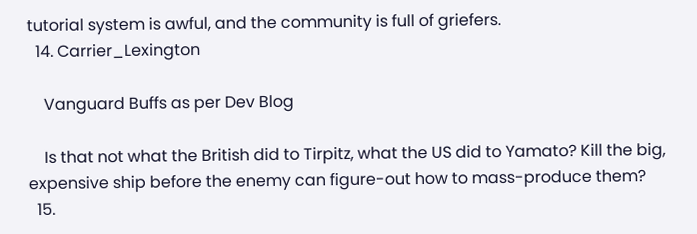tutorial system is awful, and the community is full of griefers.
  14. Carrier_Lexington

    Vanguard Buffs as per Dev Blog

    Is that not what the British did to Tirpitz, what the US did to Yamato? Kill the big, expensive ship before the enemy can figure-out how to mass-produce them?
  15.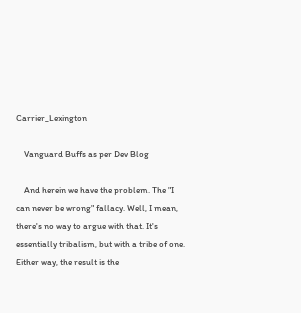Carrier_Lexington

    Vanguard Buffs as per Dev Blog

    And herein we have the problem. The "I can never be wrong" fallacy. Well, I mean, there's no way to argue with that. It's essentially tribalism, but with a tribe of one. Either way, the result is the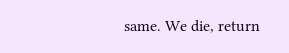same. We die, return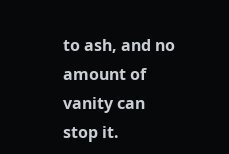to ash, and no amount of vanity can stop it.